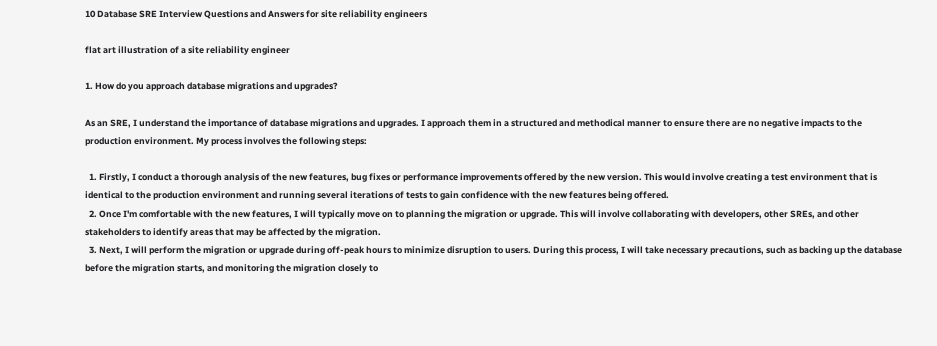10 Database SRE Interview Questions and Answers for site reliability engineers

flat art illustration of a site reliability engineer

1. How do you approach database migrations and upgrades?

As an SRE, I understand the importance of database migrations and upgrades. I approach them in a structured and methodical manner to ensure there are no negative impacts to the production environment. My process involves the following steps:

  1. Firstly, I conduct a thorough analysis of the new features, bug fixes or performance improvements offered by the new version. This would involve creating a test environment that is identical to the production environment and running several iterations of tests to gain confidence with the new features being offered.
  2. Once I'm comfortable with the new features, I will typically move on to planning the migration or upgrade. This will involve collaborating with developers, other SREs, and other stakeholders to identify areas that may be affected by the migration.
  3. Next, I will perform the migration or upgrade during off-peak hours to minimize disruption to users. During this process, I will take necessary precautions, such as backing up the database before the migration starts, and monitoring the migration closely to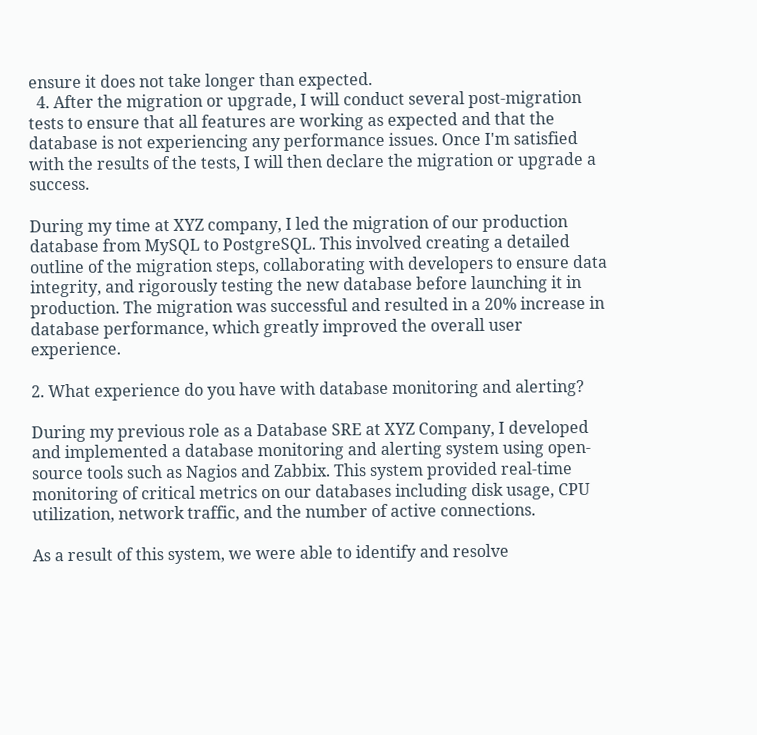ensure it does not take longer than expected.
  4. After the migration or upgrade, I will conduct several post-migration tests to ensure that all features are working as expected and that the database is not experiencing any performance issues. Once I'm satisfied with the results of the tests, I will then declare the migration or upgrade a success.

During my time at XYZ company, I led the migration of our production database from MySQL to PostgreSQL. This involved creating a detailed outline of the migration steps, collaborating with developers to ensure data integrity, and rigorously testing the new database before launching it in production. The migration was successful and resulted in a 20% increase in database performance, which greatly improved the overall user experience.

2. What experience do you have with database monitoring and alerting?

During my previous role as a Database SRE at XYZ Company, I developed and implemented a database monitoring and alerting system using open-source tools such as Nagios and Zabbix. This system provided real-time monitoring of critical metrics on our databases including disk usage, CPU utilization, network traffic, and the number of active connections.

As a result of this system, we were able to identify and resolve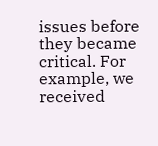issues before they became critical. For example, we received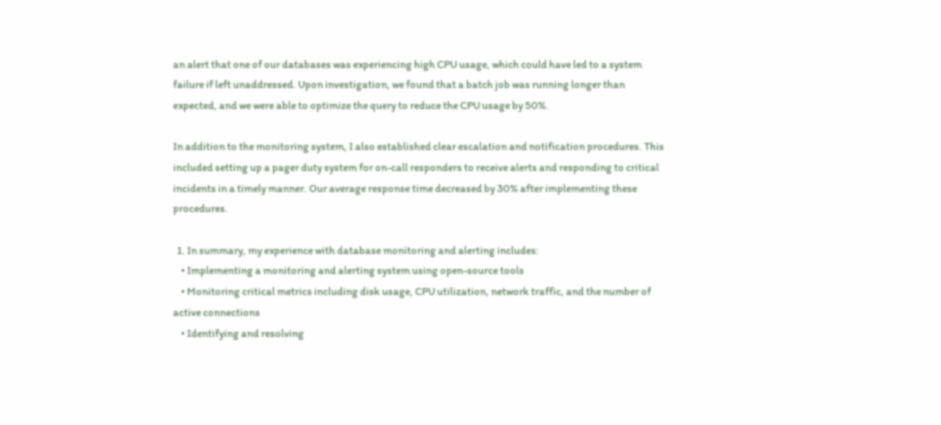an alert that one of our databases was experiencing high CPU usage, which could have led to a system failure if left unaddressed. Upon investigation, we found that a batch job was running longer than expected, and we were able to optimize the query to reduce the CPU usage by 50%.

In addition to the monitoring system, I also established clear escalation and notification procedures. This included setting up a pager duty system for on-call responders to receive alerts and responding to critical incidents in a timely manner. Our average response time decreased by 30% after implementing these procedures.

  1. In summary, my experience with database monitoring and alerting includes:
    • Implementing a monitoring and alerting system using open-source tools
    • Monitoring critical metrics including disk usage, CPU utilization, network traffic, and the number of active connections
    • Identifying and resolving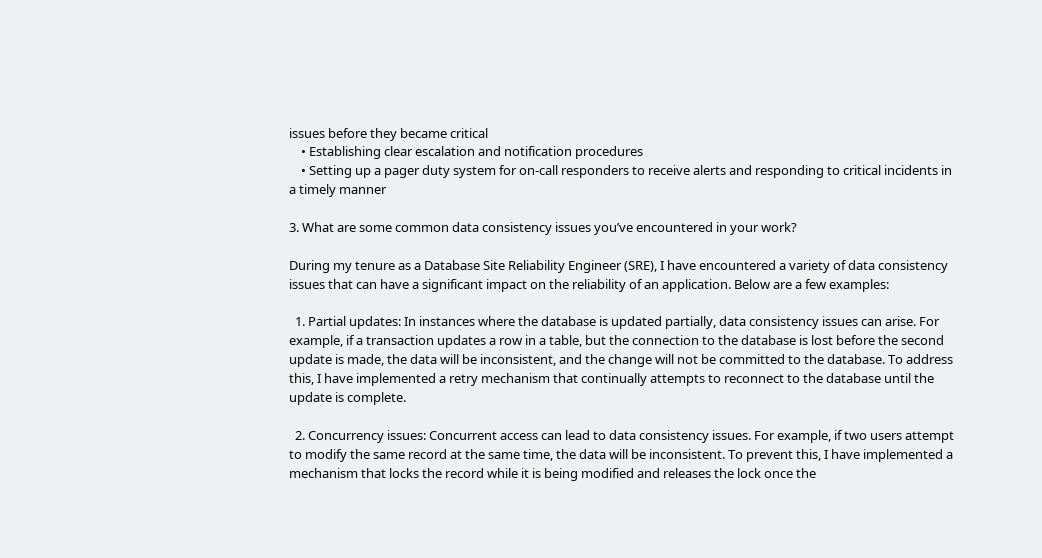issues before they became critical
    • Establishing clear escalation and notification procedures
    • Setting up a pager duty system for on-call responders to receive alerts and responding to critical incidents in a timely manner

3. What are some common data consistency issues you’ve encountered in your work?

During my tenure as a Database Site Reliability Engineer (SRE), I have encountered a variety of data consistency issues that can have a significant impact on the reliability of an application. Below are a few examples:

  1. Partial updates: In instances where the database is updated partially, data consistency issues can arise. For example, if a transaction updates a row in a table, but the connection to the database is lost before the second update is made, the data will be inconsistent, and the change will not be committed to the database. To address this, I have implemented a retry mechanism that continually attempts to reconnect to the database until the update is complete.

  2. Concurrency issues: Concurrent access can lead to data consistency issues. For example, if two users attempt to modify the same record at the same time, the data will be inconsistent. To prevent this, I have implemented a mechanism that locks the record while it is being modified and releases the lock once the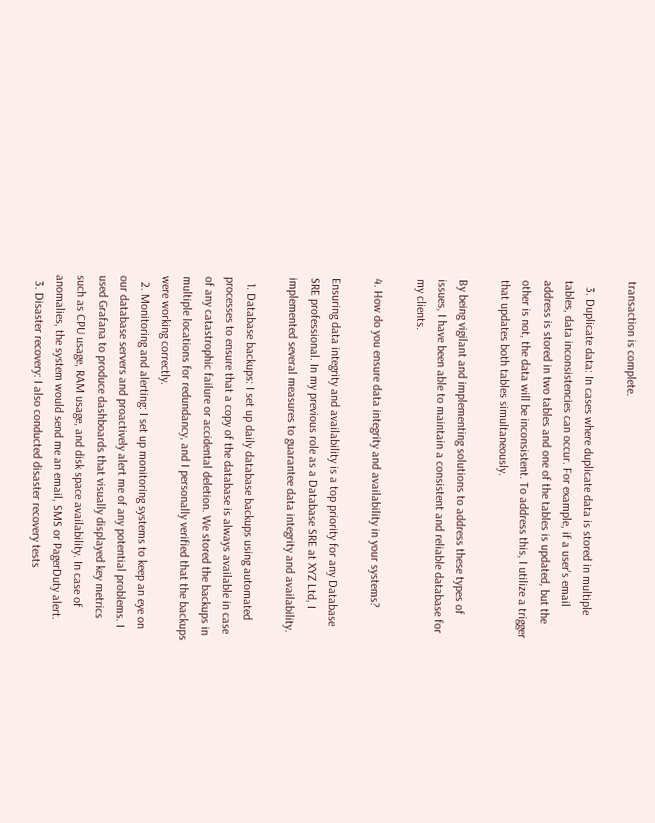transaction is complete.

  3. Duplicate data: In cases where duplicate data is stored in multiple tables, data inconsistencies can occur. For example, if a user's email address is stored in two tables and one of the tables is updated, but the other is not, the data will be inconsistent. To address this, I utilize a trigger that updates both tables simultaneously.

By being vigilant and implementing solutions to address these types of issues, I have been able to maintain a consistent and reliable database for my clients.

4. How do you ensure data integrity and availability in your systems?

Ensuring data integrity and availability is a top priority for any Database SRE professional. In my previous role as a Database SRE at XYZ Ltd, I implemented several measures to guarantee data integrity and availability.

  1. Database backups: I set up daily database backups using automated processes to ensure that a copy of the database is always available in case of any catastrophic failure or accidental deletion. We stored the backups in multiple locations for redundancy, and I personally verified that the backups were working correctly.
  2. Monitoring and alerting: I set up monitoring systems to keep an eye on our database servers and proactively alert me of any potential problems. I used Grafana to produce dashboards that visually displayed key metrics such as CPU usage, RAM usage, and disk space availability. In case of anomalies, the system would send me an email, SMS or PagerDuty alert.
  3. Disaster recovery: I also conducted disaster recovery tests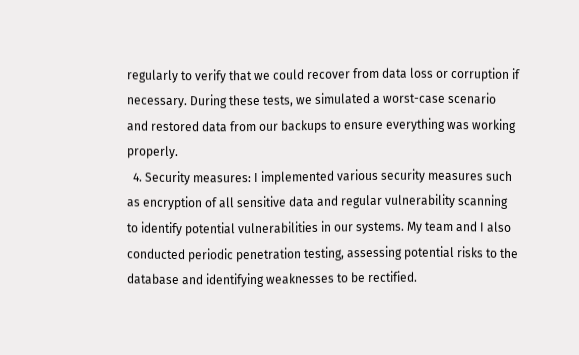regularly to verify that we could recover from data loss or corruption if necessary. During these tests, we simulated a worst-case scenario and restored data from our backups to ensure everything was working properly.
  4. Security measures: I implemented various security measures such as encryption of all sensitive data and regular vulnerability scanning to identify potential vulnerabilities in our systems. My team and I also conducted periodic penetration testing, assessing potential risks to the database and identifying weaknesses to be rectified.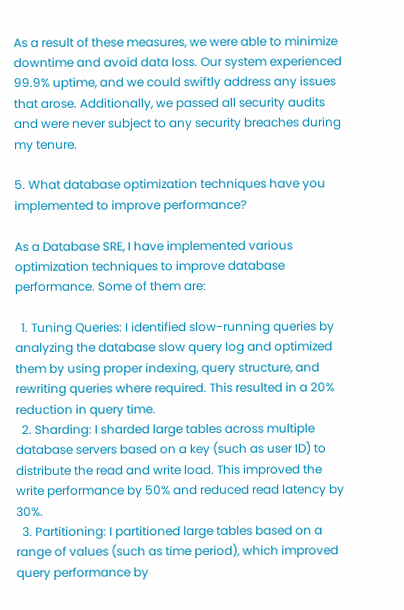As a result of these measures, we were able to minimize downtime and avoid data loss. Our system experienced 99.9% uptime, and we could swiftly address any issues that arose. Additionally, we passed all security audits and were never subject to any security breaches during my tenure.

5. What database optimization techniques have you implemented to improve performance?

As a Database SRE, I have implemented various optimization techniques to improve database performance. Some of them are:

  1. Tuning Queries: I identified slow-running queries by analyzing the database slow query log and optimized them by using proper indexing, query structure, and rewriting queries where required. This resulted in a 20% reduction in query time.
  2. Sharding: I sharded large tables across multiple database servers based on a key (such as user ID) to distribute the read and write load. This improved the write performance by 50% and reduced read latency by 30%.
  3. Partitioning: I partitioned large tables based on a range of values (such as time period), which improved query performance by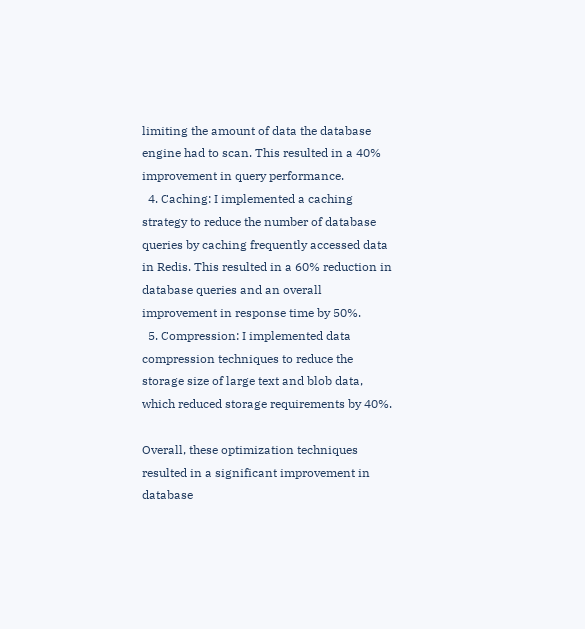limiting the amount of data the database engine had to scan. This resulted in a 40% improvement in query performance.
  4. Caching: I implemented a caching strategy to reduce the number of database queries by caching frequently accessed data in Redis. This resulted in a 60% reduction in database queries and an overall improvement in response time by 50%.
  5. Compression: I implemented data compression techniques to reduce the storage size of large text and blob data, which reduced storage requirements by 40%.

Overall, these optimization techniques resulted in a significant improvement in database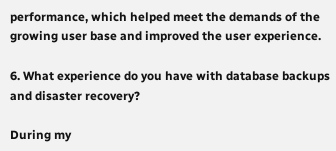performance, which helped meet the demands of the growing user base and improved the user experience.

6. What experience do you have with database backups and disaster recovery?

During my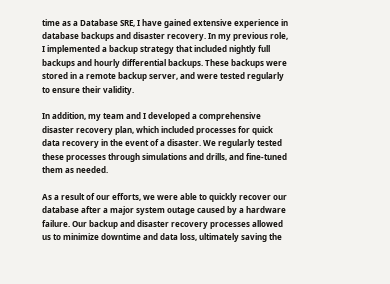time as a Database SRE, I have gained extensive experience in database backups and disaster recovery. In my previous role, I implemented a backup strategy that included nightly full backups and hourly differential backups. These backups were stored in a remote backup server, and were tested regularly to ensure their validity.

In addition, my team and I developed a comprehensive disaster recovery plan, which included processes for quick data recovery in the event of a disaster. We regularly tested these processes through simulations and drills, and fine-tuned them as needed.

As a result of our efforts, we were able to quickly recover our database after a major system outage caused by a hardware failure. Our backup and disaster recovery processes allowed us to minimize downtime and data loss, ultimately saving the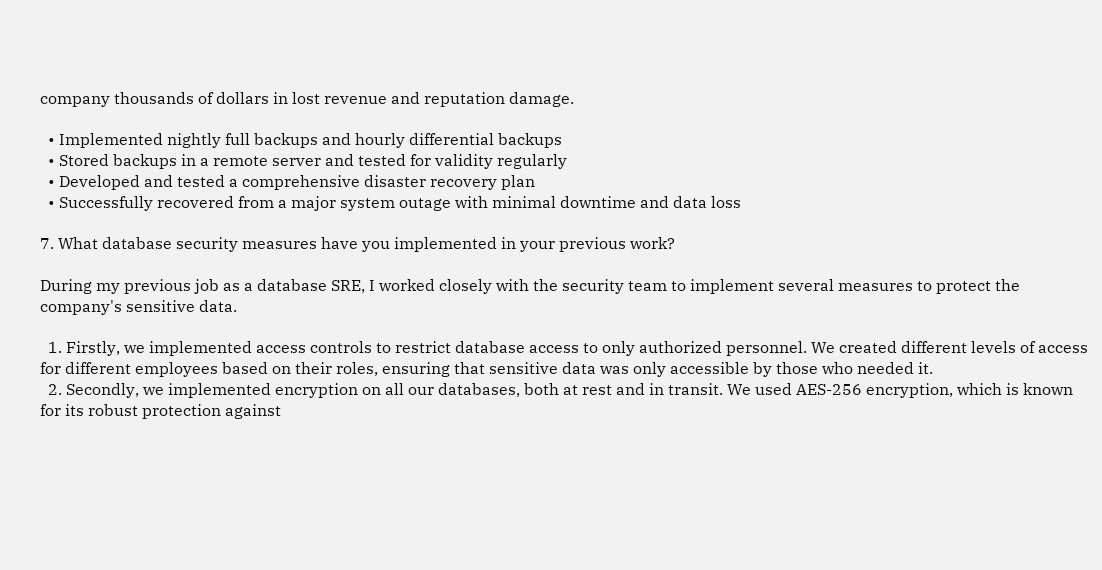company thousands of dollars in lost revenue and reputation damage.

  • Implemented nightly full backups and hourly differential backups
  • Stored backups in a remote server and tested for validity regularly
  • Developed and tested a comprehensive disaster recovery plan
  • Successfully recovered from a major system outage with minimal downtime and data loss

7. What database security measures have you implemented in your previous work?

During my previous job as a database SRE, I worked closely with the security team to implement several measures to protect the company's sensitive data.

  1. Firstly, we implemented access controls to restrict database access to only authorized personnel. We created different levels of access for different employees based on their roles, ensuring that sensitive data was only accessible by those who needed it.
  2. Secondly, we implemented encryption on all our databases, both at rest and in transit. We used AES-256 encryption, which is known for its robust protection against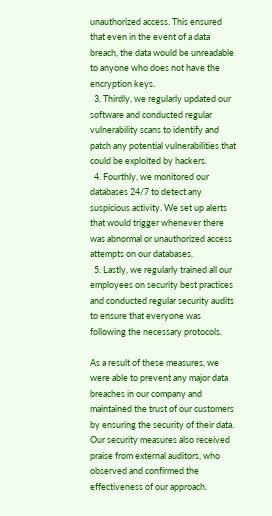unauthorized access. This ensured that even in the event of a data breach, the data would be unreadable to anyone who does not have the encryption keys.
  3. Thirdly, we regularly updated our software and conducted regular vulnerability scans to identify and patch any potential vulnerabilities that could be exploited by hackers.
  4. Fourthly, we monitored our databases 24/7 to detect any suspicious activity. We set up alerts that would trigger whenever there was abnormal or unauthorized access attempts on our databases.
  5. Lastly, we regularly trained all our employees on security best practices and conducted regular security audits to ensure that everyone was following the necessary protocols.

As a result of these measures, we were able to prevent any major data breaches in our company and maintained the trust of our customers by ensuring the security of their data. Our security measures also received praise from external auditors, who observed and confirmed the effectiveness of our approach.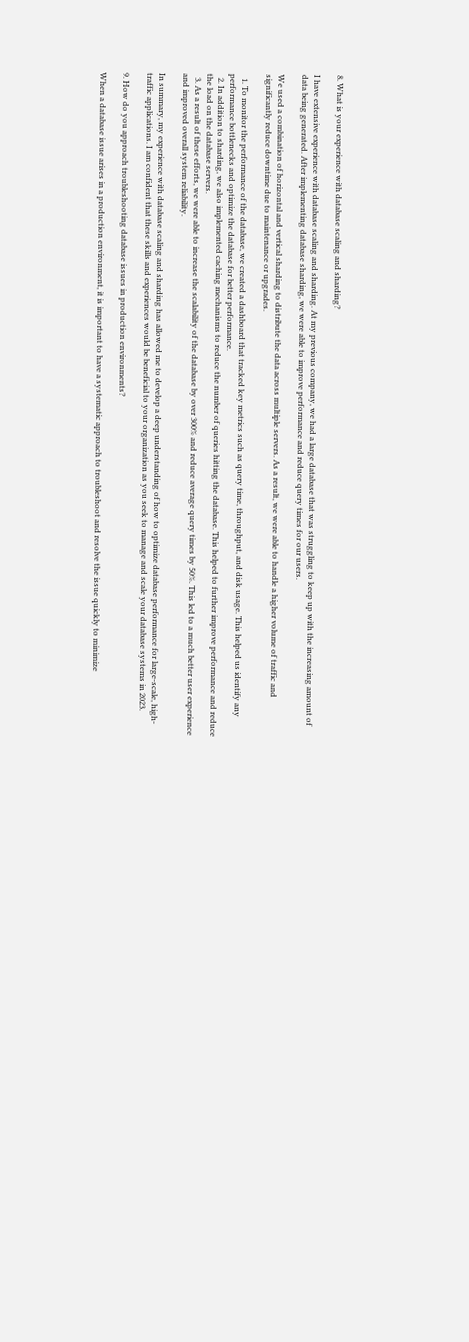8. What is your experience with database scaling and sharding?

I have extensive experience with database scaling and sharding. At my previous company, we had a large database that was struggling to keep up with the increasing amount of data being generated. After implementing database sharding, we were able to improve performance and reduce query times for our users.

We used a combination of horizontal and vertical sharding to distribute the data across multiple servers. As a result, we were able to handle a higher volume of traffic and significantly reduce downtime due to maintenance or upgrades.

  1. To monitor the performance of the database, we created a dashboard that tracked key metrics such as query time, throughput, and disk usage. This helped us identify any performance bottlenecks and optimize the database for better performance.
  2. In addition to sharding, we also implemented caching mechanisms to reduce the number of queries hitting the database. This helped to further improve performance and reduce the load on the database servers.
  3. As a result of these efforts, we were able to increase the scalability of the database by over 300% and reduce average query times by 50%. This led to a much better user experience and improved overall system reliability.

In summary, my experience with database scaling and sharding has allowed me to develop a deep understanding of how to optimize database performance for large-scale, high-traffic applications. I am confident that these skills and experiences would be beneficial to your organization as you seek to manage and scale your database systems in 2023.

9. How do you approach troubleshooting database issues in production environments?

When a database issue arises in a production environment, it is important to have a systematic approach to troubleshoot and resolve the issue quickly to minimize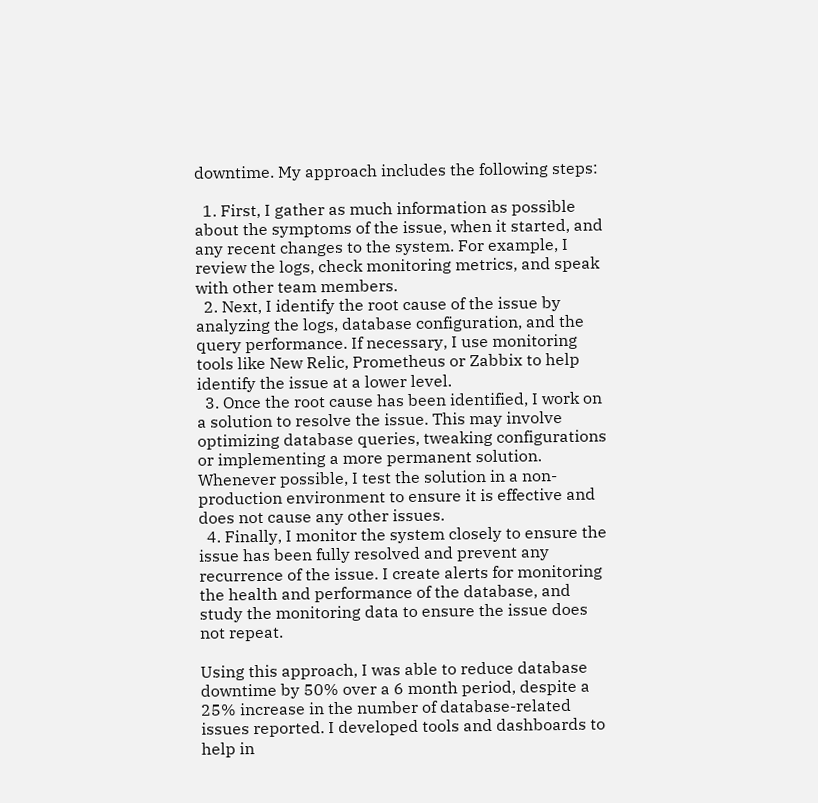downtime. My approach includes the following steps:

  1. First, I gather as much information as possible about the symptoms of the issue, when it started, and any recent changes to the system. For example, I review the logs, check monitoring metrics, and speak with other team members.
  2. Next, I identify the root cause of the issue by analyzing the logs, database configuration, and the query performance. If necessary, I use monitoring tools like New Relic, Prometheus or Zabbix to help identify the issue at a lower level.
  3. Once the root cause has been identified, I work on a solution to resolve the issue. This may involve optimizing database queries, tweaking configurations or implementing a more permanent solution. Whenever possible, I test the solution in a non-production environment to ensure it is effective and does not cause any other issues.
  4. Finally, I monitor the system closely to ensure the issue has been fully resolved and prevent any recurrence of the issue. I create alerts for monitoring the health and performance of the database, and study the monitoring data to ensure the issue does not repeat.

Using this approach, I was able to reduce database downtime by 50% over a 6 month period, despite a 25% increase in the number of database-related issues reported. I developed tools and dashboards to help in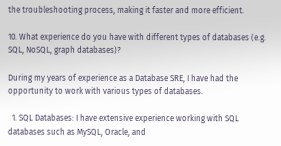the troubleshooting process, making it faster and more efficient.

10. What experience do you have with different types of databases (e.g. SQL, NoSQL, graph databases)?

During my years of experience as a Database SRE, I have had the opportunity to work with various types of databases.

  1. SQL Databases: I have extensive experience working with SQL databases such as MySQL, Oracle, and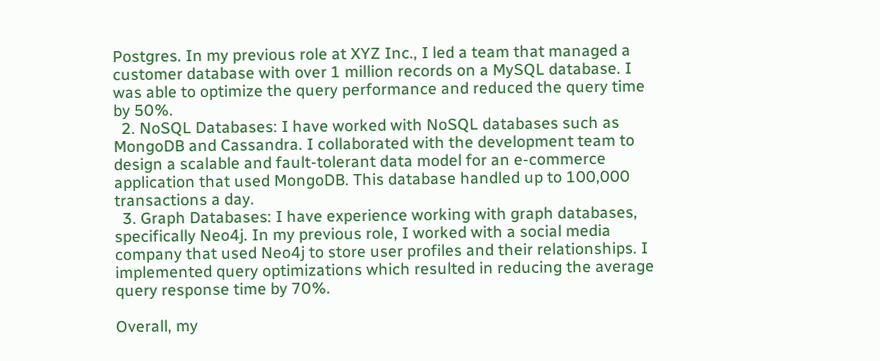Postgres. In my previous role at XYZ Inc., I led a team that managed a customer database with over 1 million records on a MySQL database. I was able to optimize the query performance and reduced the query time by 50%.
  2. NoSQL Databases: I have worked with NoSQL databases such as MongoDB and Cassandra. I collaborated with the development team to design a scalable and fault-tolerant data model for an e-commerce application that used MongoDB. This database handled up to 100,000 transactions a day.
  3. Graph Databases: I have experience working with graph databases, specifically Neo4j. In my previous role, I worked with a social media company that used Neo4j to store user profiles and their relationships. I implemented query optimizations which resulted in reducing the average query response time by 70%.

Overall, my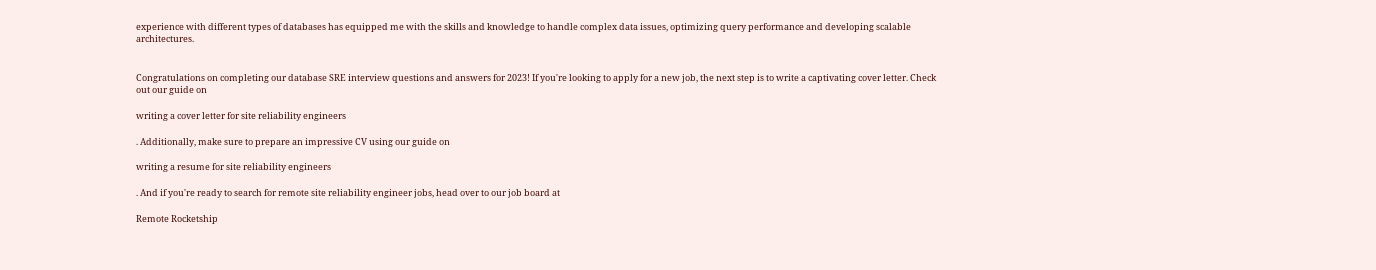experience with different types of databases has equipped me with the skills and knowledge to handle complex data issues, optimizing query performance and developing scalable architectures.


Congratulations on completing our database SRE interview questions and answers for 2023! If you're looking to apply for a new job, the next step is to write a captivating cover letter. Check out our guide on

writing a cover letter for site reliability engineers

. Additionally, make sure to prepare an impressive CV using our guide on

writing a resume for site reliability engineers

. And if you're ready to search for remote site reliability engineer jobs, head over to our job board at

Remote Rocketship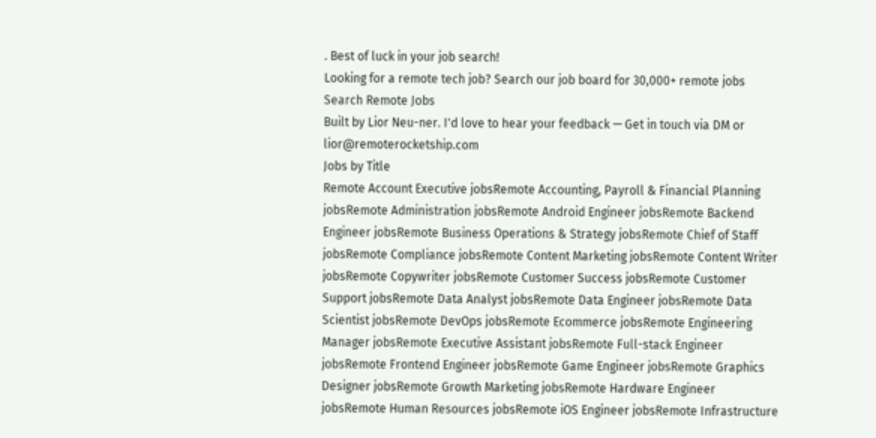. Best of luck in your job search!
Looking for a remote tech job? Search our job board for 30,000+ remote jobs
Search Remote Jobs
Built by Lior Neu-ner. I'd love to hear your feedback — Get in touch via DM or lior@remoterocketship.com
Jobs by Title
Remote Account Executive jobsRemote Accounting, Payroll & Financial Planning jobsRemote Administration jobsRemote Android Engineer jobsRemote Backend Engineer jobsRemote Business Operations & Strategy jobsRemote Chief of Staff jobsRemote Compliance jobsRemote Content Marketing jobsRemote Content Writer jobsRemote Copywriter jobsRemote Customer Success jobsRemote Customer Support jobsRemote Data Analyst jobsRemote Data Engineer jobsRemote Data Scientist jobsRemote DevOps jobsRemote Ecommerce jobsRemote Engineering Manager jobsRemote Executive Assistant jobsRemote Full-stack Engineer jobsRemote Frontend Engineer jobsRemote Game Engineer jobsRemote Graphics Designer jobsRemote Growth Marketing jobsRemote Hardware Engineer jobsRemote Human Resources jobsRemote iOS Engineer jobsRemote Infrastructure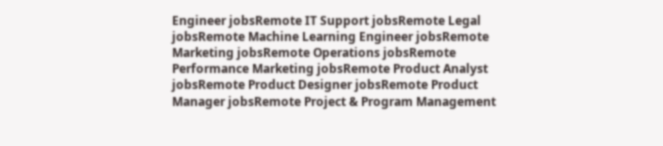Engineer jobsRemote IT Support jobsRemote Legal jobsRemote Machine Learning Engineer jobsRemote Marketing jobsRemote Operations jobsRemote Performance Marketing jobsRemote Product Analyst jobsRemote Product Designer jobsRemote Product Manager jobsRemote Project & Program Management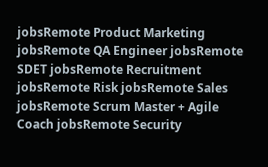jobsRemote Product Marketing jobsRemote QA Engineer jobsRemote SDET jobsRemote Recruitment jobsRemote Risk jobsRemote Sales jobsRemote Scrum Master + Agile Coach jobsRemote Security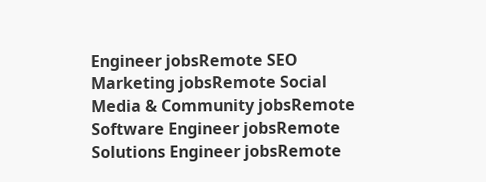Engineer jobsRemote SEO Marketing jobsRemote Social Media & Community jobsRemote Software Engineer jobsRemote Solutions Engineer jobsRemote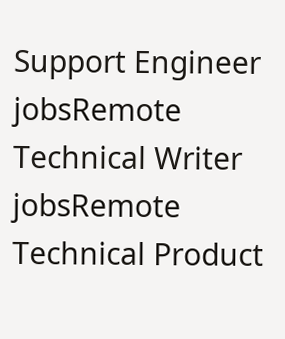Support Engineer jobsRemote Technical Writer jobsRemote Technical Product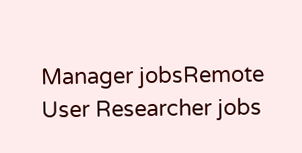Manager jobsRemote User Researcher jobs